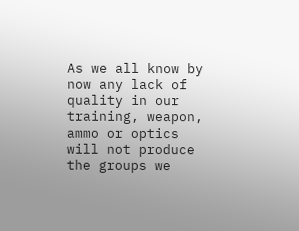As we all know by now any lack of quality in our training, weapon, ammo or optics will not produce the groups we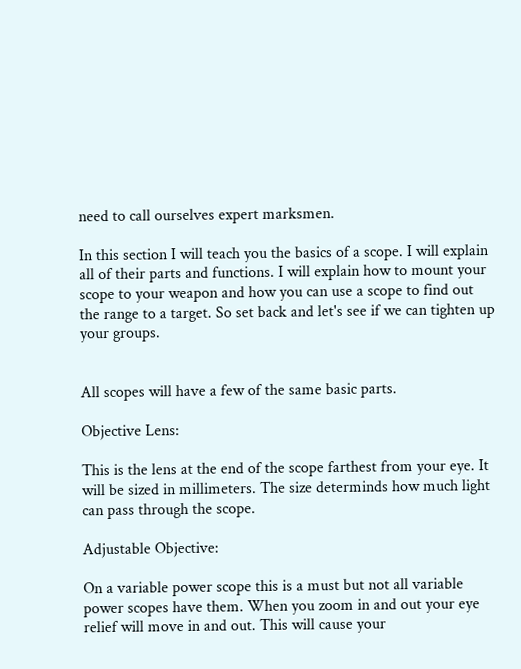need to call ourselves expert marksmen.

In this section I will teach you the basics of a scope. I will explain all of their parts and functions. I will explain how to mount your scope to your weapon and how you can use a scope to find out the range to a target. So set back and let's see if we can tighten up your groups.


All scopes will have a few of the same basic parts.

Objective Lens:

This is the lens at the end of the scope farthest from your eye. It will be sized in millimeters. The size determinds how much light can pass through the scope.

Adjustable Objective:

On a variable power scope this is a must but not all variable power scopes have them. When you zoom in and out your eye relief will move in and out. This will cause your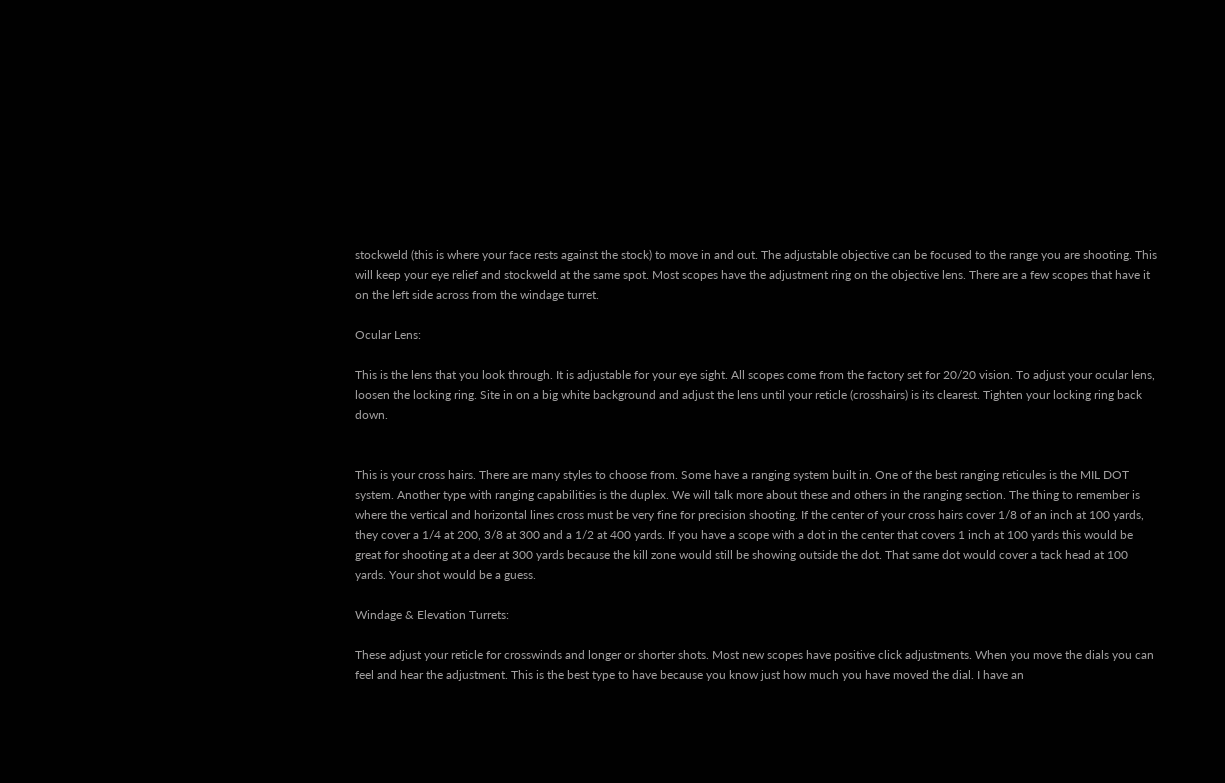stockweld (this is where your face rests against the stock) to move in and out. The adjustable objective can be focused to the range you are shooting. This will keep your eye relief and stockweld at the same spot. Most scopes have the adjustment ring on the objective lens. There are a few scopes that have it on the left side across from the windage turret.

Ocular Lens:

This is the lens that you look through. It is adjustable for your eye sight. All scopes come from the factory set for 20/20 vision. To adjust your ocular lens, loosen the locking ring. Site in on a big white background and adjust the lens until your reticle (crosshairs) is its clearest. Tighten your locking ring back down.


This is your cross hairs. There are many styles to choose from. Some have a ranging system built in. One of the best ranging reticules is the MIL DOT system. Another type with ranging capabilities is the duplex. We will talk more about these and others in the ranging section. The thing to remember is where the vertical and horizontal lines cross must be very fine for precision shooting. If the center of your cross hairs cover 1/8 of an inch at 100 yards, they cover a 1/4 at 200, 3/8 at 300 and a 1/2 at 400 yards. If you have a scope with a dot in the center that covers 1 inch at 100 yards this would be great for shooting at a deer at 300 yards because the kill zone would still be showing outside the dot. That same dot would cover a tack head at 100 yards. Your shot would be a guess.

Windage & Elevation Turrets:

These adjust your reticle for crosswinds and longer or shorter shots. Most new scopes have positive click adjustments. When you move the dials you can feel and hear the adjustment. This is the best type to have because you know just how much you have moved the dial. I have an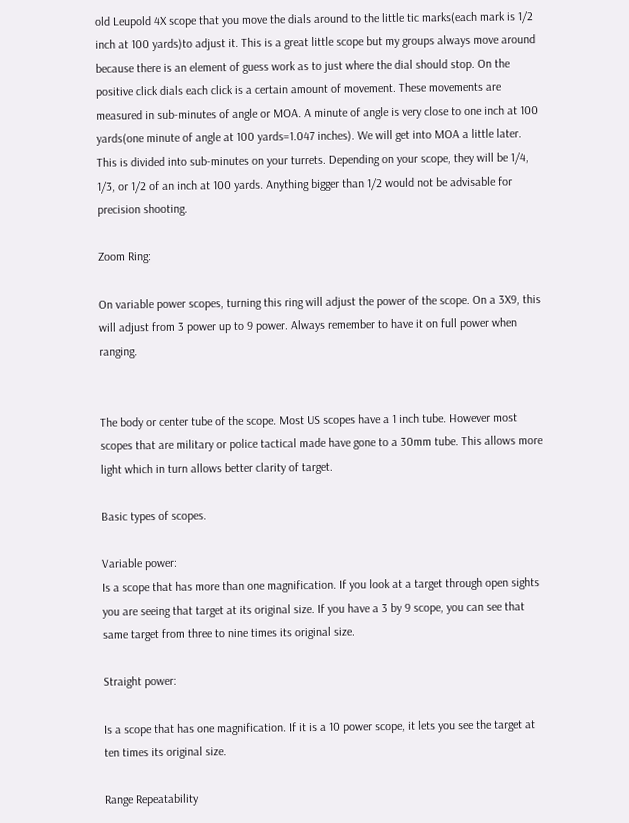old Leupold 4X scope that you move the dials around to the little tic marks(each mark is 1/2 inch at 100 yards)to adjust it. This is a great little scope but my groups always move around because there is an element of guess work as to just where the dial should stop. On the positive click dials each click is a certain amount of movement. These movements are measured in sub-minutes of angle or MOA. A minute of angle is very close to one inch at 100 yards(one minute of angle at 100 yards=1.047 inches). We will get into MOA a little later. This is divided into sub-minutes on your turrets. Depending on your scope, they will be 1/4, 1/3, or 1/2 of an inch at 100 yards. Anything bigger than 1/2 would not be advisable for precision shooting.

Zoom Ring:

On variable power scopes, turning this ring will adjust the power of the scope. On a 3X9, this will adjust from 3 power up to 9 power. Always remember to have it on full power when ranging.


The body or center tube of the scope. Most US scopes have a 1 inch tube. However most scopes that are military or police tactical made have gone to a 30mm tube. This allows more light which in turn allows better clarity of target.

Basic types of scopes.

Variable power:
Is a scope that has more than one magnification. If you look at a target through open sights you are seeing that target at its original size. If you have a 3 by 9 scope, you can see that same target from three to nine times its original size.

Straight power:

Is a scope that has one magnification. If it is a 10 power scope, it lets you see the target at ten times its original size.

Range Repeatability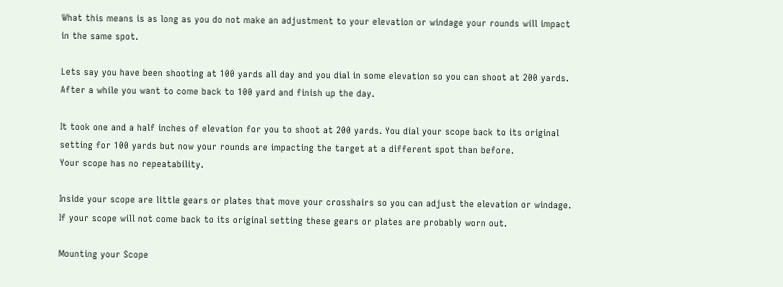What this means is as long as you do not make an adjustment to your elevation or windage your rounds will impact in the same spot.

Lets say you have been shooting at 100 yards all day and you dial in some elevation so you can shoot at 200 yards. After a while you want to come back to 100 yard and finish up the day.

It took one and a half inches of elevation for you to shoot at 200 yards. You dial your scope back to its original setting for 100 yards but now your rounds are impacting the target at a different spot than before.
Your scope has no repeatability.

Inside your scope are little gears or plates that move your crosshairs so you can adjust the elevation or windage. If your scope will not come back to its original setting these gears or plates are probably worn out.

Mounting your Scope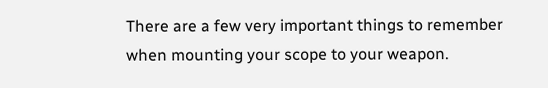There are a few very important things to remember when mounting your scope to your weapon.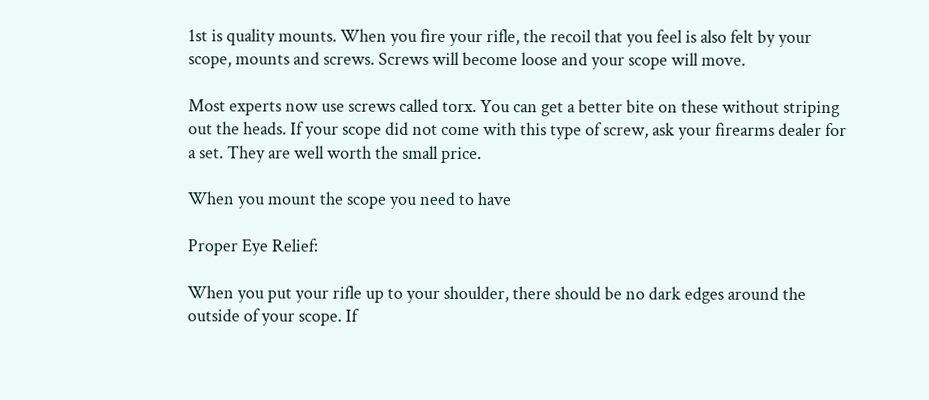1st is quality mounts. When you fire your rifle, the recoil that you feel is also felt by your scope, mounts and screws. Screws will become loose and your scope will move.

Most experts now use screws called torx. You can get a better bite on these without striping out the heads. If your scope did not come with this type of screw, ask your firearms dealer for a set. They are well worth the small price.

When you mount the scope you need to have

Proper Eye Relief:

When you put your rifle up to your shoulder, there should be no dark edges around the outside of your scope. If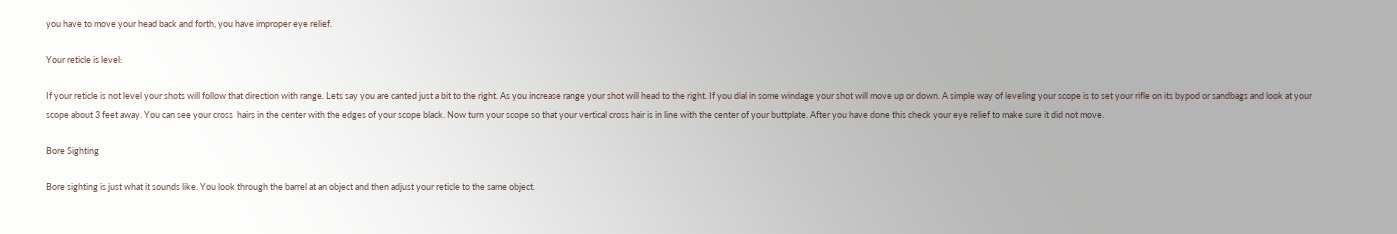you have to move your head back and forth, you have improper eye relief.

Your reticle is level:

If your reticle is not level your shots will follow that direction with range. Lets say you are canted just a bit to the right. As you increase range your shot will head to the right. If you dial in some windage your shot will move up or down. A simple way of leveling your scope is to set your rifle on its bypod or sandbags and look at your scope about 3 feet away. You can see your cross  hairs in the center with the edges of your scope black. Now turn your scope so that your vertical cross hair is in line with the center of your buttplate. After you have done this check your eye relief to make sure it did not move.

Bore Sighting

Bore sighting is just what it sounds like. You look through the barrel at an object and then adjust your reticle to the same object.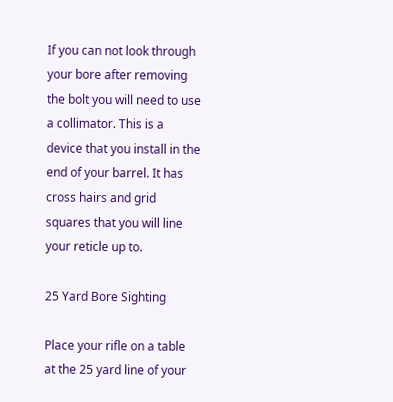If you can not look through your bore after removing the bolt you will need to use a collimator. This is a device that you install in the end of your barrel. It has cross hairs and grid squares that you will line your reticle up to.

25 Yard Bore Sighting

Place your rifle on a table at the 25 yard line of your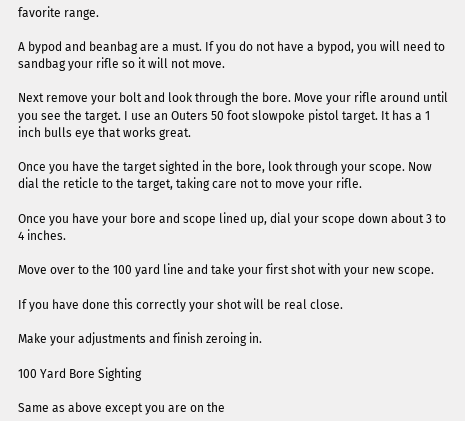favorite range.

A bypod and beanbag are a must. If you do not have a bypod, you will need to sandbag your rifle so it will not move.

Next remove your bolt and look through the bore. Move your rifle around until you see the target. I use an Outers 50 foot slowpoke pistol target. It has a 1 inch bulls eye that works great.

Once you have the target sighted in the bore, look through your scope. Now dial the reticle to the target, taking care not to move your rifle.

Once you have your bore and scope lined up, dial your scope down about 3 to 4 inches.

Move over to the 100 yard line and take your first shot with your new scope.

If you have done this correctly your shot will be real close.

Make your adjustments and finish zeroing in.

100 Yard Bore Sighting

Same as above except you are on the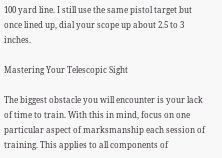100 yard line. I still use the same pistol target but once lined up, dial your scope up about 2.5 to 3 inches.

Mastering Your Telescopic Sight

The biggest obstacle you will encounter is your lack of time to train. With this in mind, focus on one particular aspect of marksmanship each session of training. This applies to all components of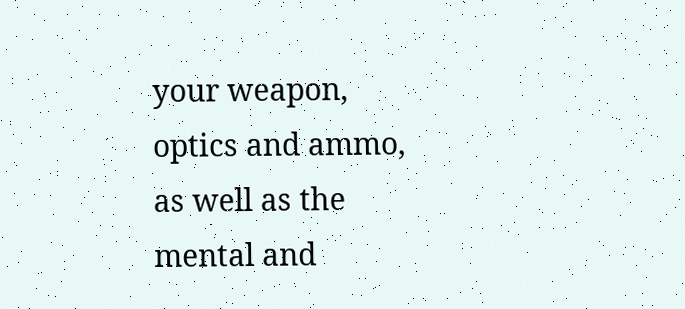your weapon, optics and ammo, as well as the mental and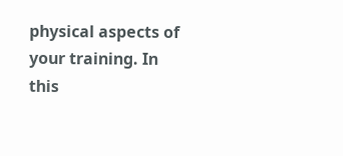physical aspects of your training. In this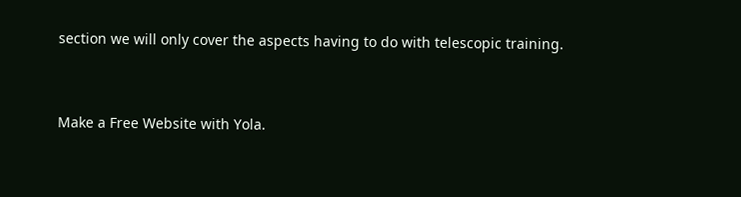section we will only cover the aspects having to do with telescopic training.


Make a Free Website with Yola.